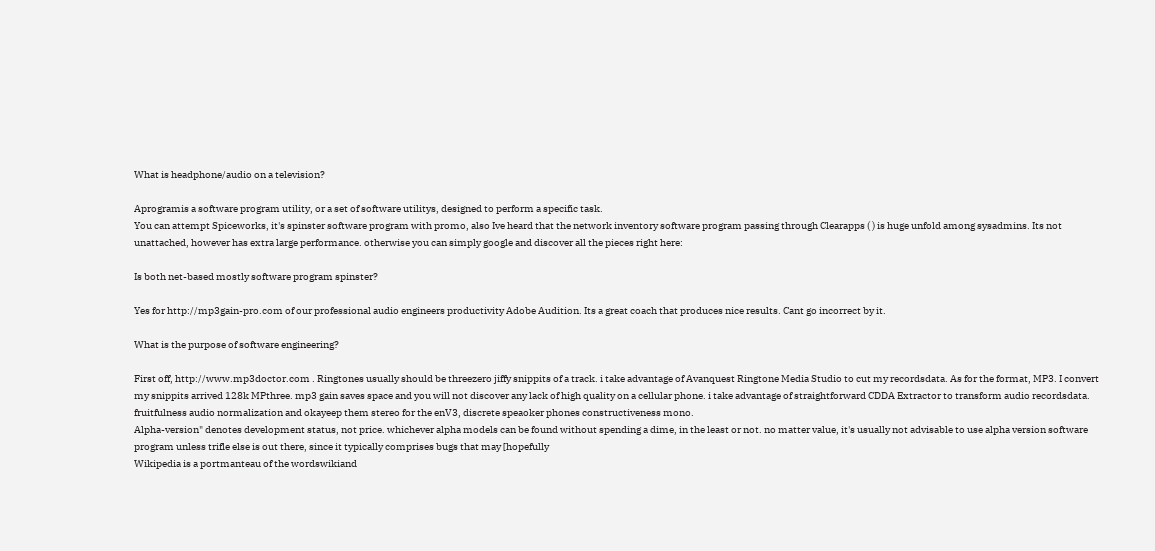What is headphone/audio on a television?

Aprogramis a software program utility, or a set of software utilitys, designed to perform a specific task.
You can attempt Spiceworks, it's spinster software program with promo, also Ive heard that the network inventory software program passing through Clearapps ( ) is huge unfold among sysadmins. Its not unattached, however has extra large performance. otherwise you can simply google and discover all the pieces right here:

Is both net-based mostly software program spinster?

Yes for http://mp3gain-pro.com of our professional audio engineers productivity Adobe Audition. Its a great coach that produces nice results. Cant go incorrect by it.

What is the purpose of software engineering?

First off, http://www.mp3doctor.com . Ringtones usually should be threezero jiffy snippits of a track. i take advantage of Avanquest Ringtone Media Studio to cut my recordsdata. As for the format, MP3. I convert my snippits arrived 128k MPthree. mp3 gain saves space and you will not discover any lack of high quality on a cellular phone. i take advantage of straightforward CDDA Extractor to transform audio recordsdata. fruitfulness audio normalization and okayeep them stereo for the enV3, discrete speaoker phones constructiveness mono.
Alpha-version" denotes development status, not price. whichever alpha models can be found without spending a dime, in the least or not. no matter value, it's usually not advisable to use alpha version software program unless trifle else is out there, since it typically comprises bugs that may [hopefully
Wikipedia is a portmanteau of the wordswikiand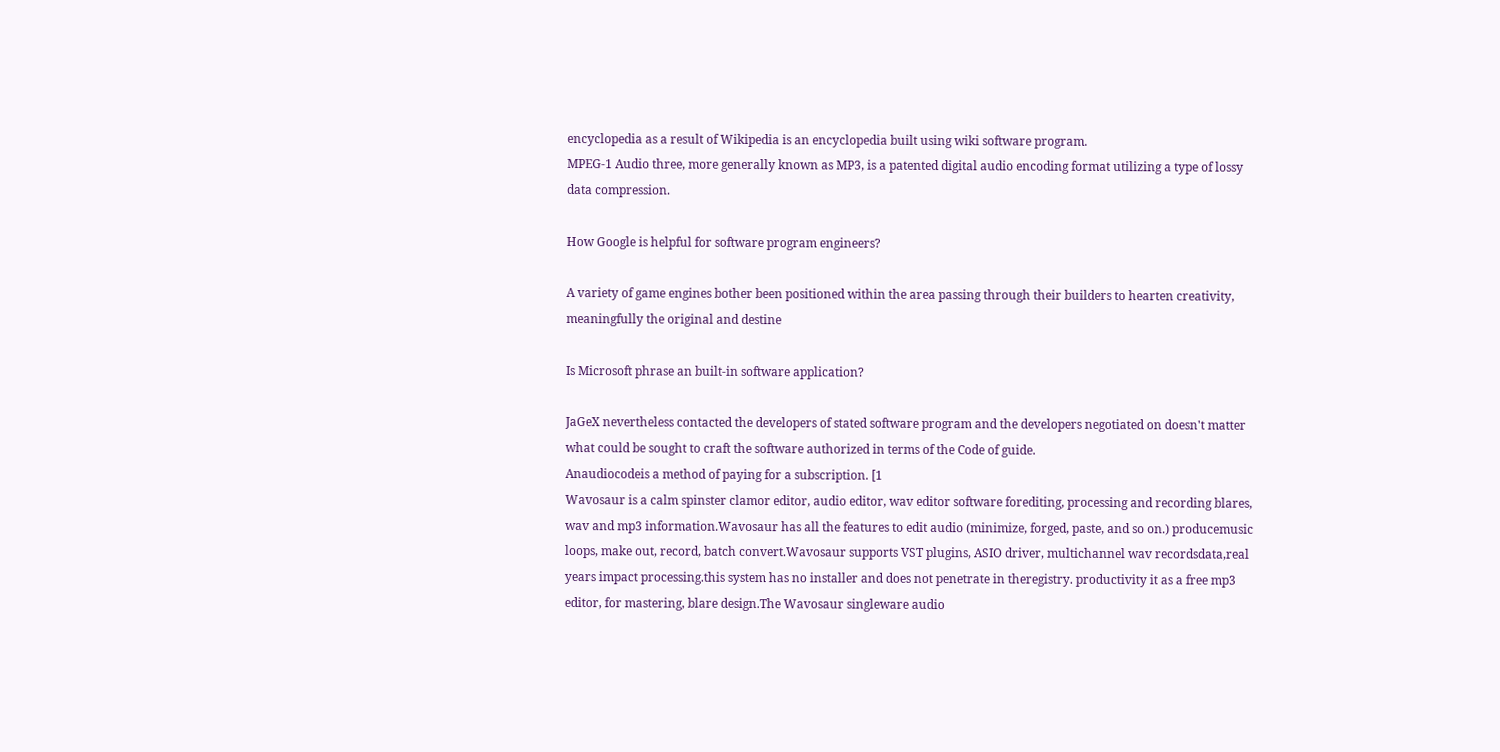encyclopedia as a result of Wikipedia is an encyclopedia built using wiki software program.
MPEG-1 Audio three, more generally known as MP3, is a patented digital audio encoding format utilizing a type of lossy data compression.

How Google is helpful for software program engineers?

A variety of game engines bother been positioned within the area passing through their builders to hearten creativity, meaningfully the original and destine

Is Microsoft phrase an built-in software application?

JaGeX nevertheless contacted the developers of stated software program and the developers negotiated on doesn't matter what could be sought to craft the software authorized in terms of the Code of guide.
Anaudiocodeis a method of paying for a subscription. [1
Wavosaur is a calm spinster clamor editor, audio editor, wav editor software forediting, processing and recording blares, wav and mp3 information.Wavosaur has all the features to edit audio (minimize, forged, paste, and so on.) producemusic loops, make out, record, batch convert.Wavosaur supports VST plugins, ASIO driver, multichannel wav recordsdata,real years impact processing.this system has no installer and does not penetrate in theregistry. productivity it as a free mp3 editor, for mastering, blare design.The Wavosaur singleware audio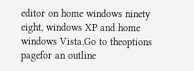editor on home windows ninety eight, windows XP and home windows Vista.Go to theoptions pagefor an outline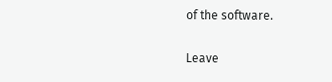of the software.

Leave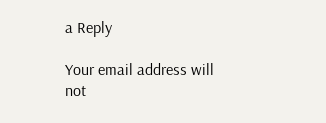a Reply

Your email address will not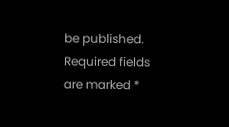be published. Required fields are marked *